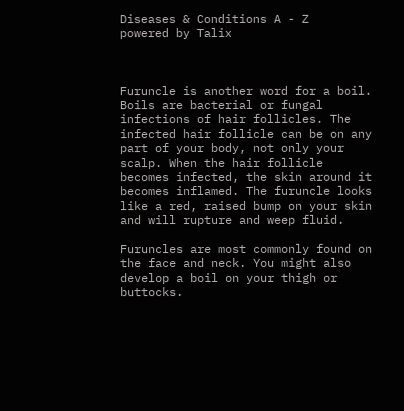Diseases & Conditions A - Z
powered by Talix



Furuncle is another word for a boil. Boils are bacterial or fungal infections of hair follicles. The infected hair follicle can be on any part of your body, not only your scalp. When the hair follicle becomes infected, the skin around it becomes inflamed. The furuncle looks like a red, raised bump on your skin and will rupture and weep fluid.

Furuncles are most commonly found on the face and neck. You might also develop a boil on your thigh or buttocks.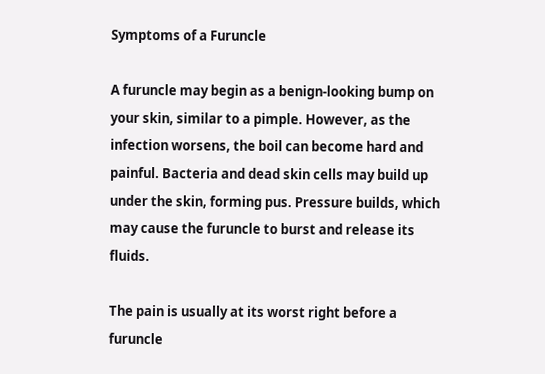Symptoms of a Furuncle

A furuncle may begin as a benign-looking bump on your skin, similar to a pimple. However, as the infection worsens, the boil can become hard and painful. Bacteria and dead skin cells may build up under the skin, forming pus. Pressure builds, which may cause the furuncle to burst and release its fluids.

The pain is usually at its worst right before a furuncle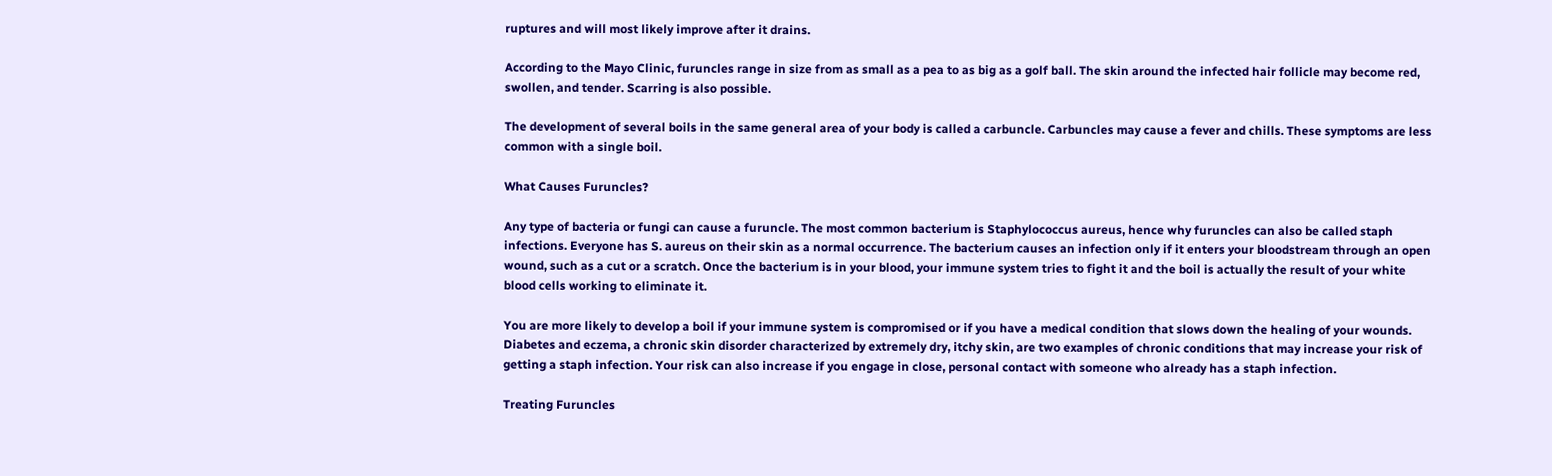ruptures and will most likely improve after it drains.

According to the Mayo Clinic, furuncles range in size from as small as a pea to as big as a golf ball. The skin around the infected hair follicle may become red, swollen, and tender. Scarring is also possible.

The development of several boils in the same general area of your body is called a carbuncle. Carbuncles may cause a fever and chills. These symptoms are less common with a single boil.

What Causes Furuncles?

Any type of bacteria or fungi can cause a furuncle. The most common bacterium is Staphylococcus aureus, hence why furuncles can also be called staph infections. Everyone has S. aureus on their skin as a normal occurrence. The bacterium causes an infection only if it enters your bloodstream through an open wound, such as a cut or a scratch. Once the bacterium is in your blood, your immune system tries to fight it and the boil is actually the result of your white blood cells working to eliminate it.

You are more likely to develop a boil if your immune system is compromised or if you have a medical condition that slows down the healing of your wounds. Diabetes and eczema, a chronic skin disorder characterized by extremely dry, itchy skin, are two examples of chronic conditions that may increase your risk of getting a staph infection. Your risk can also increase if you engage in close, personal contact with someone who already has a staph infection.

Treating Furuncles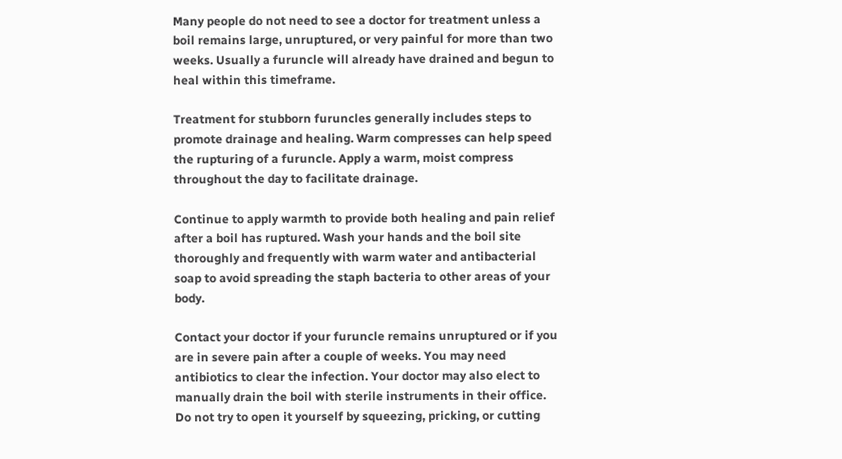Many people do not need to see a doctor for treatment unless a boil remains large, unruptured, or very painful for more than two weeks. Usually a furuncle will already have drained and begun to heal within this timeframe.

Treatment for stubborn furuncles generally includes steps to promote drainage and healing. Warm compresses can help speed the rupturing of a furuncle. Apply a warm, moist compress throughout the day to facilitate drainage.

Continue to apply warmth to provide both healing and pain relief after a boil has ruptured. Wash your hands and the boil site thoroughly and frequently with warm water and antibacterial soap to avoid spreading the staph bacteria to other areas of your body.

Contact your doctor if your furuncle remains unruptured or if you are in severe pain after a couple of weeks. You may need antibiotics to clear the infection. Your doctor may also elect to manually drain the boil with sterile instruments in their office. Do not try to open it yourself by squeezing, pricking, or cutting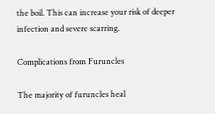the boil. This can increase your risk of deeper infection and severe scarring.

Complications from Furuncles

The majority of furuncles heal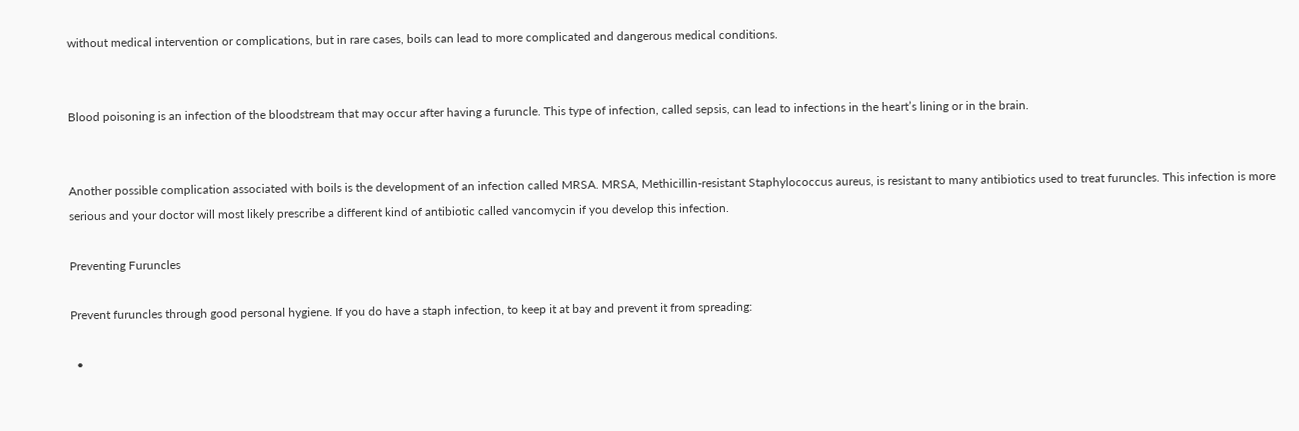without medical intervention or complications, but in rare cases, boils can lead to more complicated and dangerous medical conditions.


Blood poisoning is an infection of the bloodstream that may occur after having a furuncle. This type of infection, called sepsis, can lead to infections in the heart’s lining or in the brain.


Another possible complication associated with boils is the development of an infection called MRSA. MRSA, Methicillin-resistant Staphylococcus aureus, is resistant to many antibiotics used to treat furuncles. This infection is more serious and your doctor will most likely prescribe a different kind of antibiotic called vancomycin if you develop this infection.

Preventing Furuncles

Prevent furuncles through good personal hygiene. If you do have a staph infection, to keep it at bay and prevent it from spreading:

  •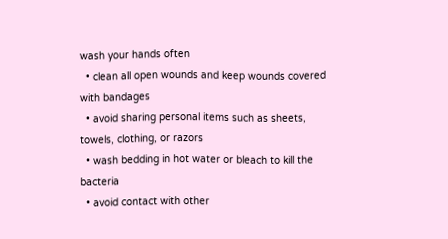wash your hands often
  • clean all open wounds and keep wounds covered with bandages
  • avoid sharing personal items such as sheets, towels, clothing, or razors
  • wash bedding in hot water or bleach to kill the bacteria
  • avoid contact with other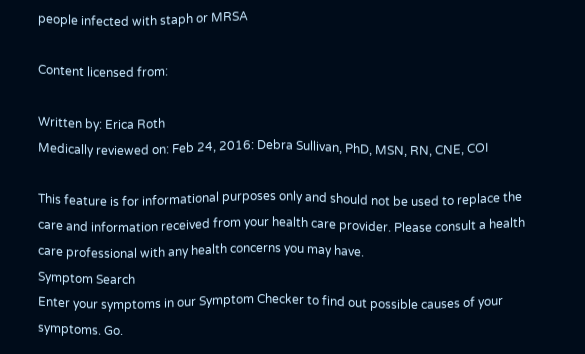people infected with staph or MRSA

Content licensed from:

Written by: Erica Roth
Medically reviewed on: Feb 24, 2016: Debra Sullivan, PhD, MSN, RN, CNE, COI

This feature is for informational purposes only and should not be used to replace the care and information received from your health care provider. Please consult a health care professional with any health concerns you may have.
Symptom Search
Enter your symptoms in our Symptom Checker to find out possible causes of your symptoms. Go.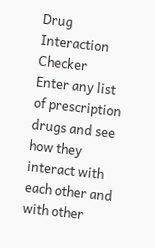Drug Interaction Checker
Enter any list of prescription drugs and see how they interact with each other and with other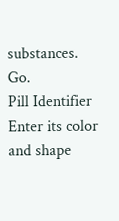substances. Go.
Pill Identifier
Enter its color and shape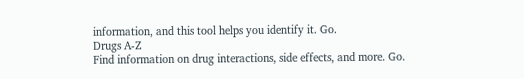information, and this tool helps you identify it. Go.
Drugs A-Z
Find information on drug interactions, side effects, and more. Go.